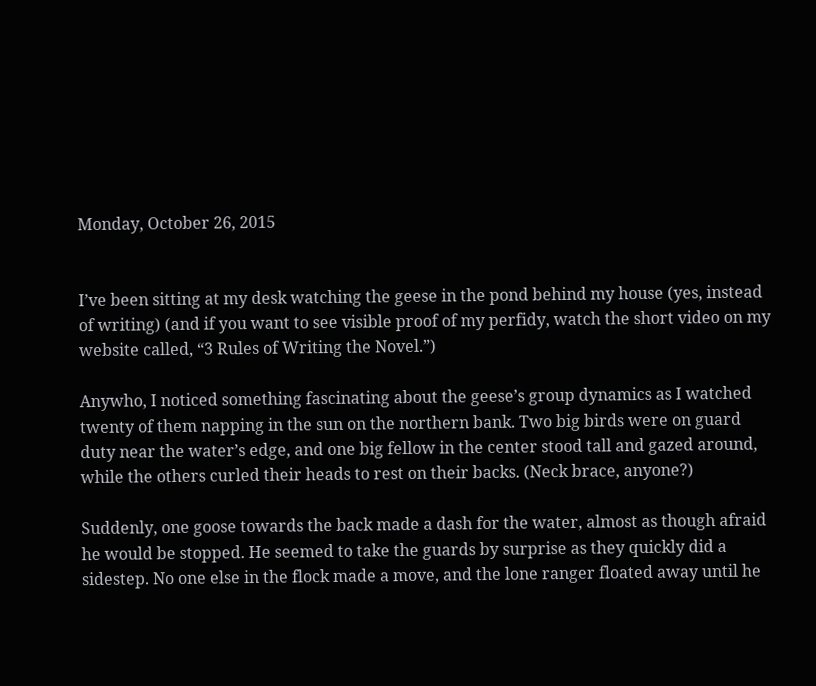Monday, October 26, 2015


I’ve been sitting at my desk watching the geese in the pond behind my house (yes, instead of writing) (and if you want to see visible proof of my perfidy, watch the short video on my website called, “3 Rules of Writing the Novel.”)

Anywho, I noticed something fascinating about the geese’s group dynamics as I watched twenty of them napping in the sun on the northern bank. Two big birds were on guard duty near the water’s edge, and one big fellow in the center stood tall and gazed around, while the others curled their heads to rest on their backs. (Neck brace, anyone?)

Suddenly, one goose towards the back made a dash for the water, almost as though afraid he would be stopped. He seemed to take the guards by surprise as they quickly did a sidestep. No one else in the flock made a move, and the lone ranger floated away until he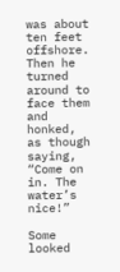was about ten feet offshore. Then he turned around to face them and honked, as though saying, “Come on in. The water’s nice!”

Some looked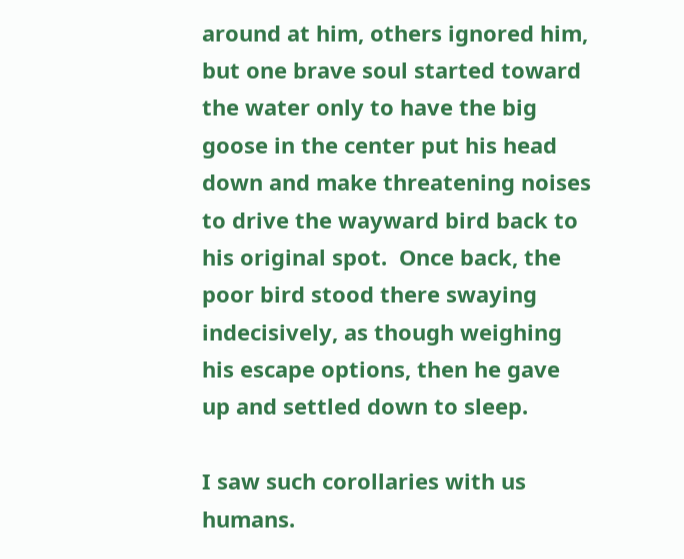around at him, others ignored him, but one brave soul started toward the water only to have the big goose in the center put his head down and make threatening noises to drive the wayward bird back to his original spot.  Once back, the poor bird stood there swaying indecisively, as though weighing his escape options, then he gave up and settled down to sleep.

I saw such corollaries with us humans.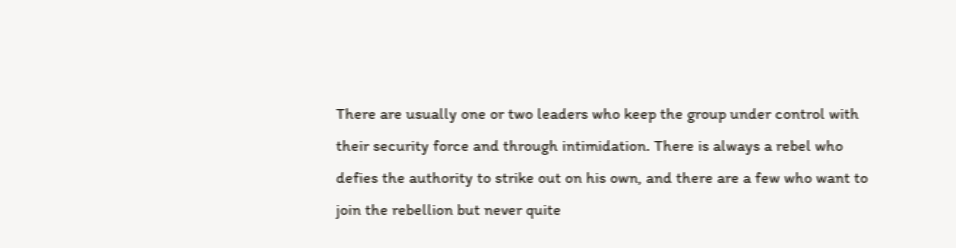There are usually one or two leaders who keep the group under control with their security force and through intimidation. There is always a rebel who defies the authority to strike out on his own, and there are a few who want to join the rebellion but never quite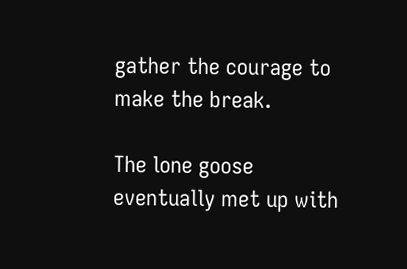gather the courage to make the break.

The lone goose eventually met up with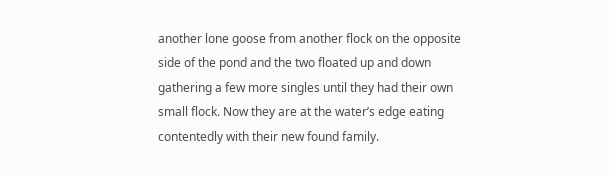another lone goose from another flock on the opposite side of the pond and the two floated up and down gathering a few more singles until they had their own small flock. Now they are at the water’s edge eating contentedly with their new found family.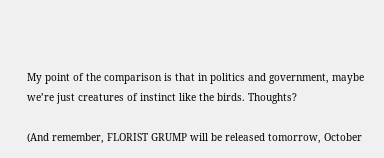My point of the comparison is that in politics and government, maybe we’re just creatures of instinct like the birds. Thoughts?

(And remember, FLORIST GRUMP will be released tomorrow, October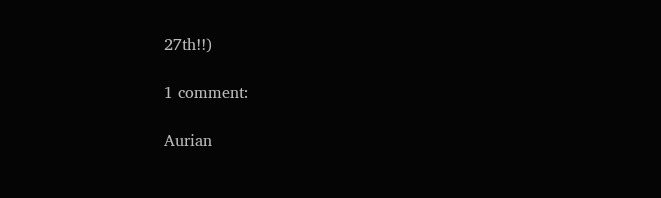27th!!)

1 comment:

Aurian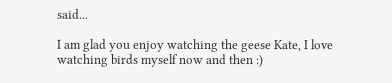said...

I am glad you enjoy watching the geese Kate, I love watching birds myself now and then :)